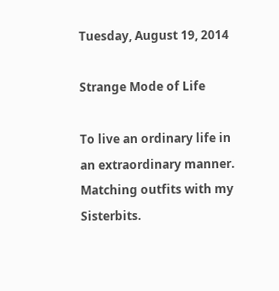Tuesday, August 19, 2014

Strange Mode of Life

To live an ordinary life in an extraordinary manner.
Matching outfits with my Sisterbits.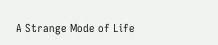A Strange Mode of Life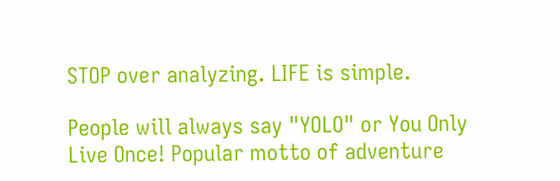STOP over analyzing. LIFE is simple.

People will always say "YOLO" or You Only Live Once! Popular motto of adventure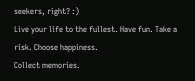seekers, right? :)
Live your life to the fullest. Have fun. Take a risk. Choose happiness.
Collect memories.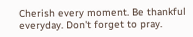Cherish every moment. Be thankful everyday. Don't forget to pray.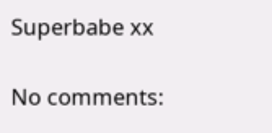Superbabe xx

No comments: